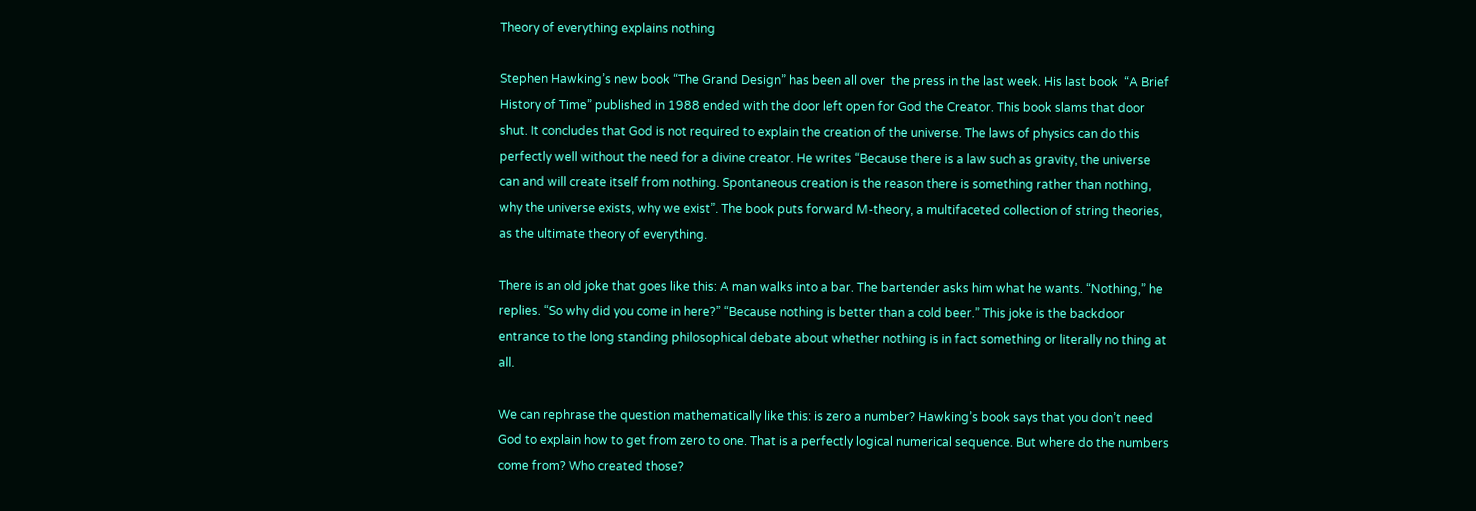Theory of everything explains nothing

Stephen Hawking’s new book “The Grand Design” has been all over  the press in the last week. His last book  “A Brief History of Time” published in 1988 ended with the door left open for God the Creator. This book slams that door shut. It concludes that God is not required to explain the creation of the universe. The laws of physics can do this perfectly well without the need for a divine creator. He writes “Because there is a law such as gravity, the universe can and will create itself from nothing. Spontaneous creation is the reason there is something rather than nothing, why the universe exists, why we exist”. The book puts forward M-theory, a multifaceted collection of string theories, as the ultimate theory of everything.

There is an old joke that goes like this: A man walks into a bar. The bartender asks him what he wants. “Nothing,” he replies. “So why did you come in here?” “Because nothing is better than a cold beer.” This joke is the backdoor entrance to the long standing philosophical debate about whether nothing is in fact something or literally no thing at all.

We can rephrase the question mathematically like this: is zero a number? Hawking’s book says that you don’t need God to explain how to get from zero to one. That is a perfectly logical numerical sequence. But where do the numbers come from? Who created those?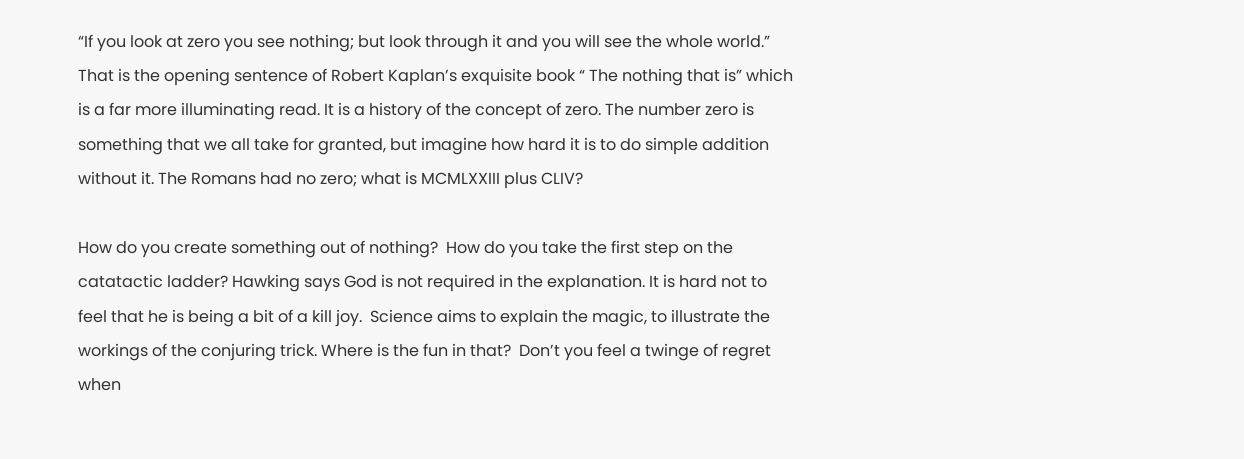“If you look at zero you see nothing; but look through it and you will see the whole world.” That is the opening sentence of Robert Kaplan’s exquisite book “ The nothing that is” which is a far more illuminating read. It is a history of the concept of zero. The number zero is something that we all take for granted, but imagine how hard it is to do simple addition without it. The Romans had no zero; what is MCMLXXIII plus CLIV?

How do you create something out of nothing?  How do you take the first step on the catatactic ladder? Hawking says God is not required in the explanation. It is hard not to feel that he is being a bit of a kill joy.  Science aims to explain the magic, to illustrate the workings of the conjuring trick. Where is the fun in that?  Don’t you feel a twinge of regret when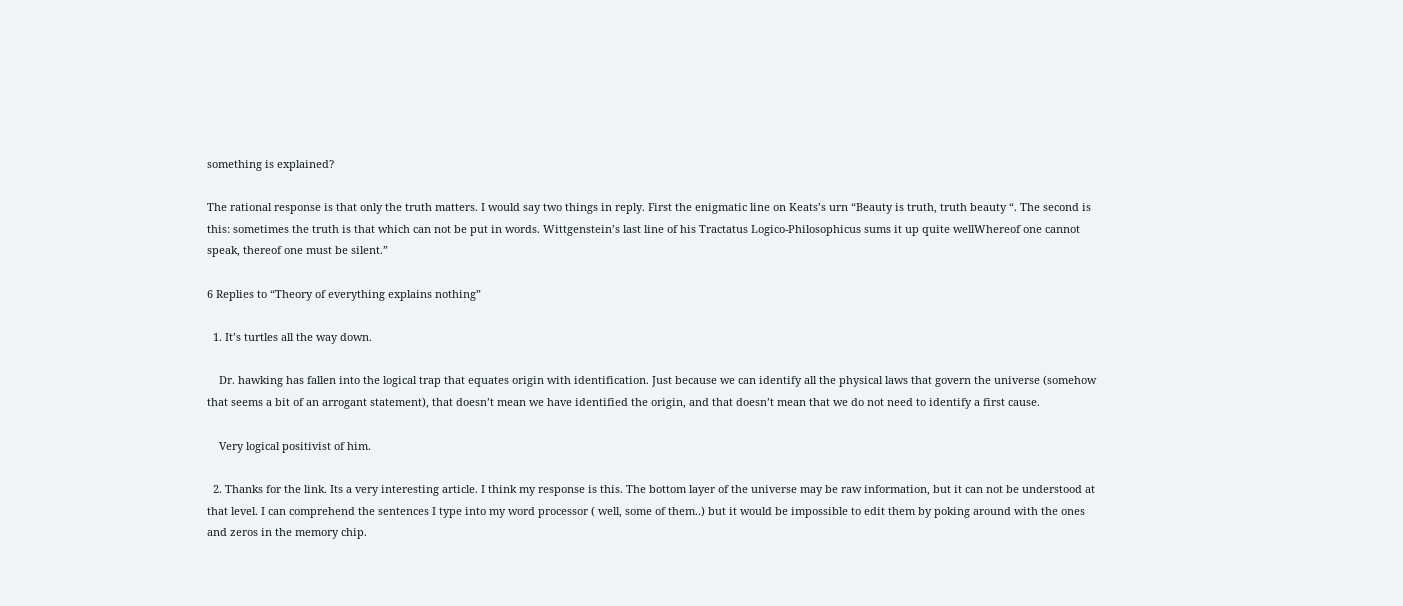something is explained?

The rational response is that only the truth matters. I would say two things in reply. First the enigmatic line on Keats’s urn “Beauty is truth, truth beauty “. The second is this: sometimes the truth is that which can not be put in words. Wittgenstein’s last line of his Tractatus Logico-Philosophicus sums it up quite wellWhereof one cannot speak, thereof one must be silent.”

6 Replies to “Theory of everything explains nothing”

  1. It’s turtles all the way down.

    Dr. hawking has fallen into the logical trap that equates origin with identification. Just because we can identify all the physical laws that govern the universe (somehow that seems a bit of an arrogant statement), that doesn’t mean we have identified the origin, and that doesn’t mean that we do not need to identify a first cause.

    Very logical positivist of him.

  2. Thanks for the link. Its a very interesting article. I think my response is this. The bottom layer of the universe may be raw information, but it can not be understood at that level. I can comprehend the sentences I type into my word processor ( well, some of them..) but it would be impossible to edit them by poking around with the ones and zeros in the memory chip.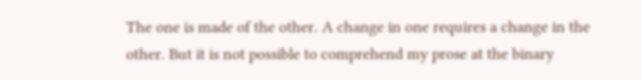The one is made of the other. A change in one requires a change in the other. But it is not possible to comprehend my prose at the binary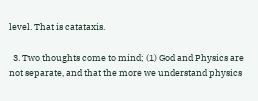level. That is catataxis.

  3. Two thoughts come to mind; (1) God and Physics are not separate, and that the more we understand physics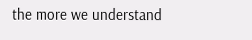the more we understand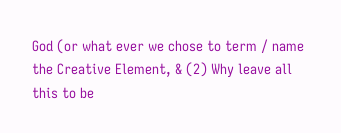God (or what ever we chose to term / name the Creative Element, & (2) Why leave all this to be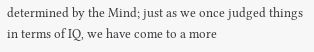determined by the Mind; just as we once judged things in terms of IQ, we have come to a more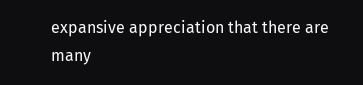expansive appreciation that there are many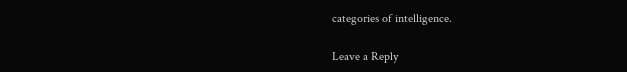categories of intelligence.

Leave a Reply